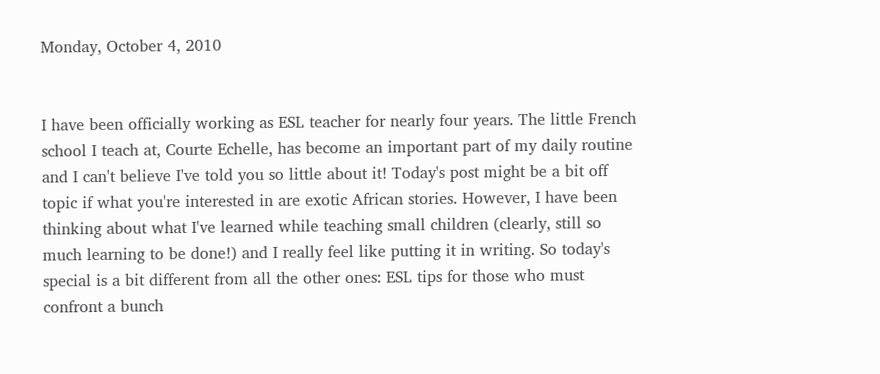Monday, October 4, 2010


I have been officially working as ESL teacher for nearly four years. The little French school I teach at, Courte Echelle, has become an important part of my daily routine and I can't believe I've told you so little about it! Today's post might be a bit off topic if what you're interested in are exotic African stories. However, I have been thinking about what I've learned while teaching small children (clearly, still so much learning to be done!) and I really feel like putting it in writing. So today's special is a bit different from all the other ones: ESL tips for those who must confront a bunch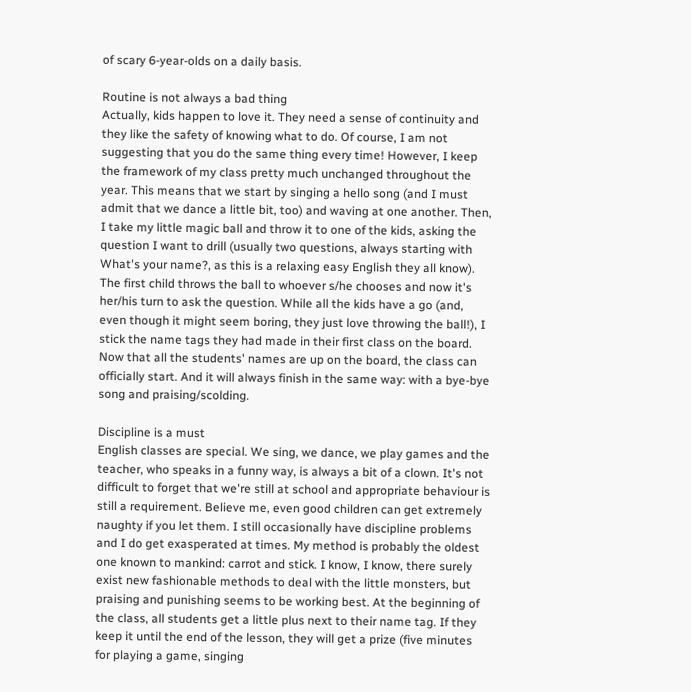of scary 6-year-olds on a daily basis.

Routine is not always a bad thing
Actually, kids happen to love it. They need a sense of continuity and they like the safety of knowing what to do. Of course, I am not suggesting that you do the same thing every time! However, I keep the framework of my class pretty much unchanged throughout the year. This means that we start by singing a hello song (and I must admit that we dance a little bit, too) and waving at one another. Then, I take my little magic ball and throw it to one of the kids, asking the question I want to drill (usually two questions, always starting with What's your name?, as this is a relaxing easy English they all know). The first child throws the ball to whoever s/he chooses and now it's her/his turn to ask the question. While all the kids have a go (and, even though it might seem boring, they just love throwing the ball!), I stick the name tags they had made in their first class on the board. Now that all the students' names are up on the board, the class can officially start. And it will always finish in the same way: with a bye-bye song and praising/scolding.

Discipline is a must
English classes are special. We sing, we dance, we play games and the teacher, who speaks in a funny way, is always a bit of a clown. It's not difficult to forget that we're still at school and appropriate behaviour is still a requirement. Believe me, even good children can get extremely naughty if you let them. I still occasionally have discipline problems and I do get exasperated at times. My method is probably the oldest one known to mankind: carrot and stick. I know, I know, there surely exist new fashionable methods to deal with the little monsters, but praising and punishing seems to be working best. At the beginning of the class, all students get a little plus next to their name tag. If they keep it until the end of the lesson, they will get a prize (five minutes for playing a game, singing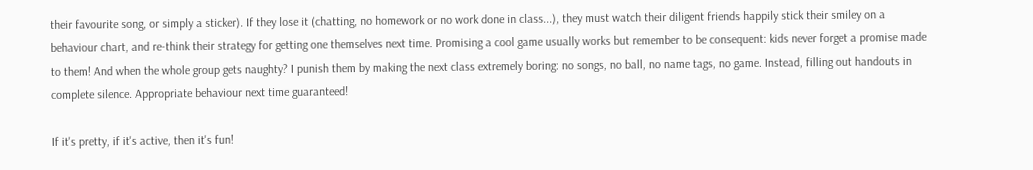their favourite song, or simply a sticker). If they lose it (chatting, no homework or no work done in class...), they must watch their diligent friends happily stick their smiley on a behaviour chart, and re-think their strategy for getting one themselves next time. Promising a cool game usually works but remember to be consequent: kids never forget a promise made to them! And when the whole group gets naughty? I punish them by making the next class extremely boring: no songs, no ball, no name tags, no game. Instead, filling out handouts in complete silence. Appropriate behaviour next time guaranteed!

If it's pretty, if it's active, then it's fun!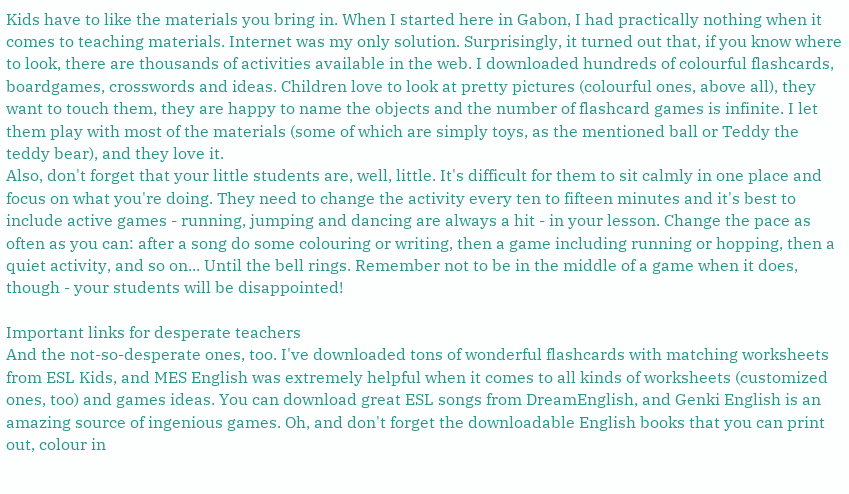Kids have to like the materials you bring in. When I started here in Gabon, I had practically nothing when it comes to teaching materials. Internet was my only solution. Surprisingly, it turned out that, if you know where to look, there are thousands of activities available in the web. I downloaded hundreds of colourful flashcards, boardgames, crosswords and ideas. Children love to look at pretty pictures (colourful ones, above all), they want to touch them, they are happy to name the objects and the number of flashcard games is infinite. I let them play with most of the materials (some of which are simply toys, as the mentioned ball or Teddy the teddy bear), and they love it.
Also, don't forget that your little students are, well, little. It's difficult for them to sit calmly in one place and focus on what you're doing. They need to change the activity every ten to fifteen minutes and it's best to include active games - running, jumping and dancing are always a hit - in your lesson. Change the pace as often as you can: after a song do some colouring or writing, then a game including running or hopping, then a quiet activity, and so on... Until the bell rings. Remember not to be in the middle of a game when it does, though - your students will be disappointed!

Important links for desperate teachers
And the not-so-desperate ones, too. I've downloaded tons of wonderful flashcards with matching worksheets from ESL Kids, and MES English was extremely helpful when it comes to all kinds of worksheets (customized ones, too) and games ideas. You can download great ESL songs from DreamEnglish, and Genki English is an amazing source of ingenious games. Oh, and don't forget the downloadable English books that you can print out, colour in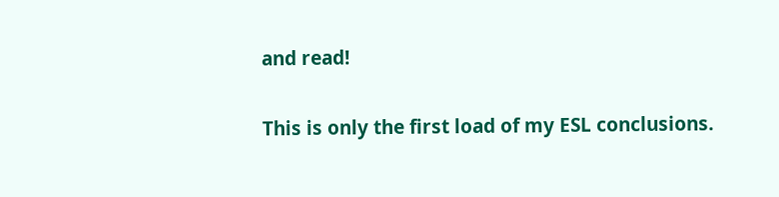and read!

This is only the first load of my ESL conclusions.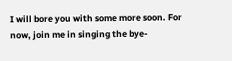I will bore you with some more soon. For now, join me in singing the bye-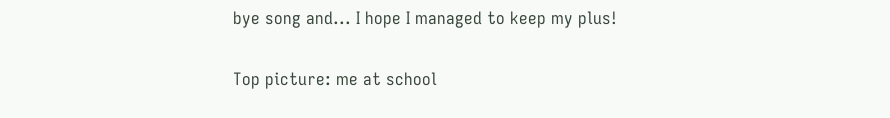bye song and... I hope I managed to keep my plus!

Top picture: me at school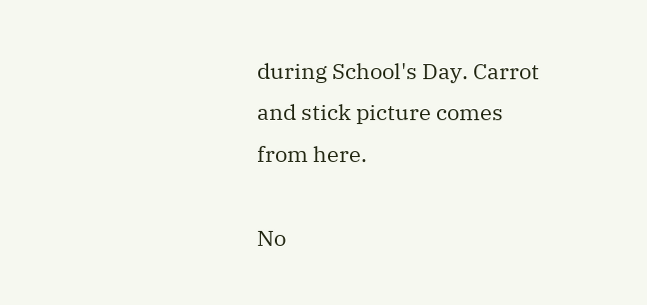during School's Day. Carrot and stick picture comes from here.

No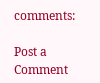comments:

Post a Comment